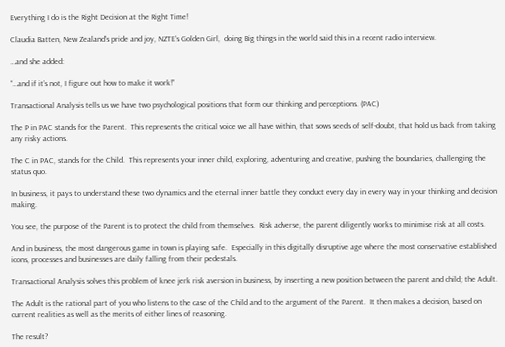Everything I do is the Right Decision at the Right Time!

Claudia Batten, New Zealand’s pride and joy, NZTE’s Golden Girl,  doing Big things in the world said this in a recent radio interview.

…and she added:

“…and if it’s not, I figure out how to make it work!”

Transactional Analysis tells us we have two psychological positions that form our thinking and perceptions. (PAC)

The P in PAC stands for the Parent.  This represents the critical voice we all have within, that sows seeds of self-doubt, that hold us back from taking any risky actions.

The C in PAC, stands for the Child.  This represents your inner child, exploring, adventuring and creative, pushing the boundaries, challenging the status quo.

In business, it pays to understand these two dynamics and the eternal inner battle they conduct every day in every way in your thinking and decision making.

You see, the purpose of the Parent is to protect the child from themselves.  Risk adverse, the parent diligently works to minimise risk at all costs.

And in business, the most dangerous game in town is playing safe.  Especially in this digitally disruptive age where the most conservative established icons, processes and businesses are daily falling from their pedestals.

Transactional Analysis solves this problem of knee jerk risk aversion in business, by inserting a new position between the parent and child; the Adult.

The Adult is the rational part of you who listens to the case of the Child and to the argument of the Parent.  It then makes a decision, based on current realities as well as the merits of either lines of reasoning.

The result?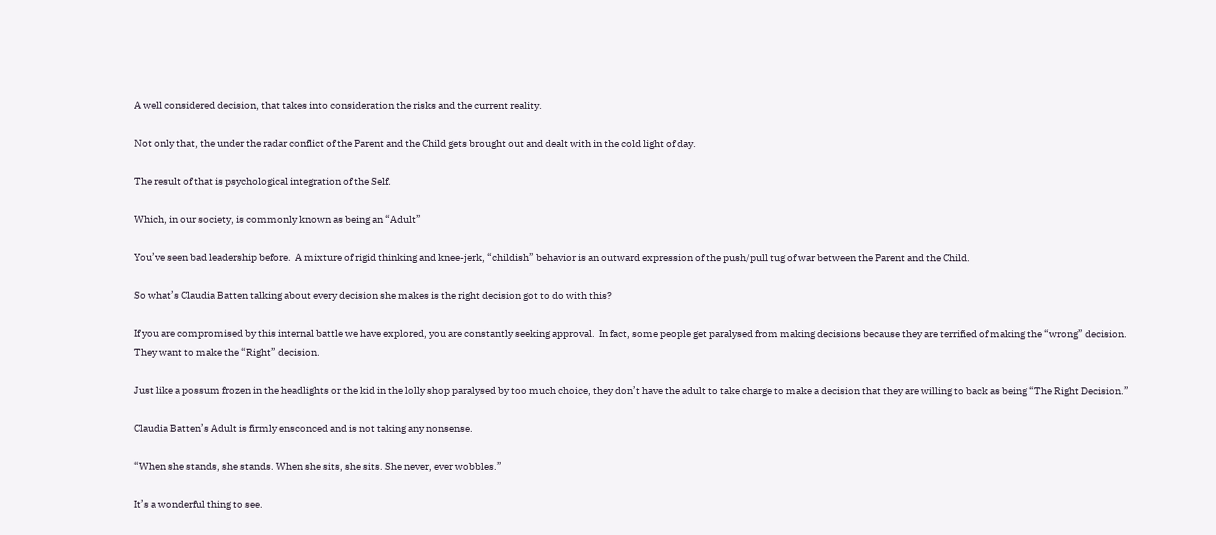A well considered decision, that takes into consideration the risks and the current reality.

Not only that, the under the radar conflict of the Parent and the Child gets brought out and dealt with in the cold light of day.

The result of that is psychological integration of the Self.

Which, in our society, is commonly known as being an “Adult”

You’ve seen bad leadership before.  A mixture of rigid thinking and knee-jerk, “childish” behavior is an outward expression of the push/pull tug of war between the Parent and the Child.

So what’s Claudia Batten talking about every decision she makes is the right decision got to do with this?

If you are compromised by this internal battle we have explored, you are constantly seeking approval.  In fact, some people get paralysed from making decisions because they are terrified of making the “wrong” decision.  They want to make the “Right” decision.

Just like a possum frozen in the headlights or the kid in the lolly shop paralysed by too much choice, they don’t have the adult to take charge to make a decision that they are willing to back as being “The Right Decision.”

Claudia Batten’s Adult is firmly ensconced and is not taking any nonsense.

“When she stands, she stands. When she sits, she sits. She never, ever wobbles.”

It’s a wonderful thing to see.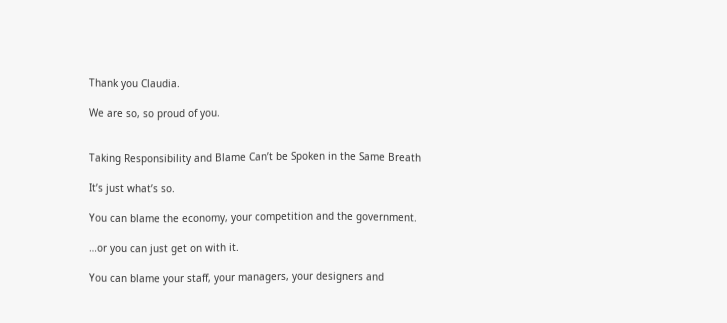Thank you Claudia.

We are so, so proud of you.


Taking Responsibility and Blame Can’t be Spoken in the Same Breath

It’s just what’s so.

You can blame the economy, your competition and the government.

…or you can just get on with it.

You can blame your staff, your managers, your designers and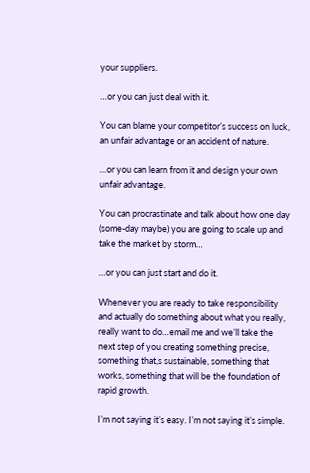your suppliers.

…or you can just deal with it.

You can blame your competitor’s success on luck, an unfair advantage or an accident of nature.

…or you can learn from it and design your own unfair advantage.

You can procrastinate and talk about how one day (some-day maybe) you are going to scale up and take the market by storm…

…or you can just start and do it.

Whenever you are ready to take responsibility and actually do something about what you really, really want to do…email me and we’ll take the next step of you creating something precise, something that,s sustainable, something that works, something that will be the foundation of rapid growth.

I’m not saying it’s easy. I’m not saying it’s simple.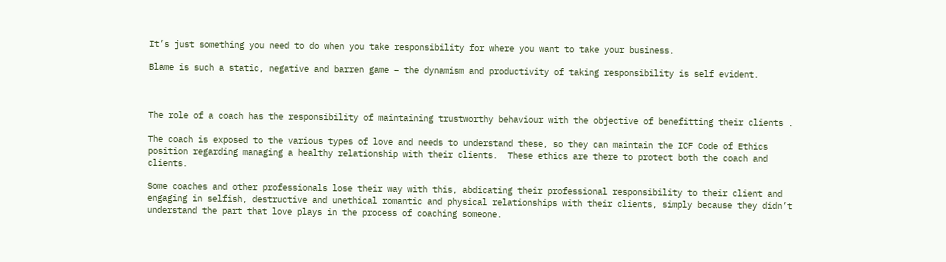It’s just something you need to do when you take responsibility for where you want to take your business.

Blame is such a static, negative and barren game – the dynamism and productivity of taking responsibility is self evident.



The role of a coach has the responsibility of maintaining trustworthy behaviour with the objective of benefitting their clients .

The coach is exposed to the various types of love and needs to understand these, so they can maintain the ICF Code of Ethics position regarding managing a healthy relationship with their clients.  These ethics are there to protect both the coach and clients.

Some coaches and other professionals lose their way with this, abdicating their professional responsibility to their client and engaging in selfish, destructive and unethical romantic and physical relationships with their clients, simply because they didn’t understand the part that love plays in the process of coaching someone.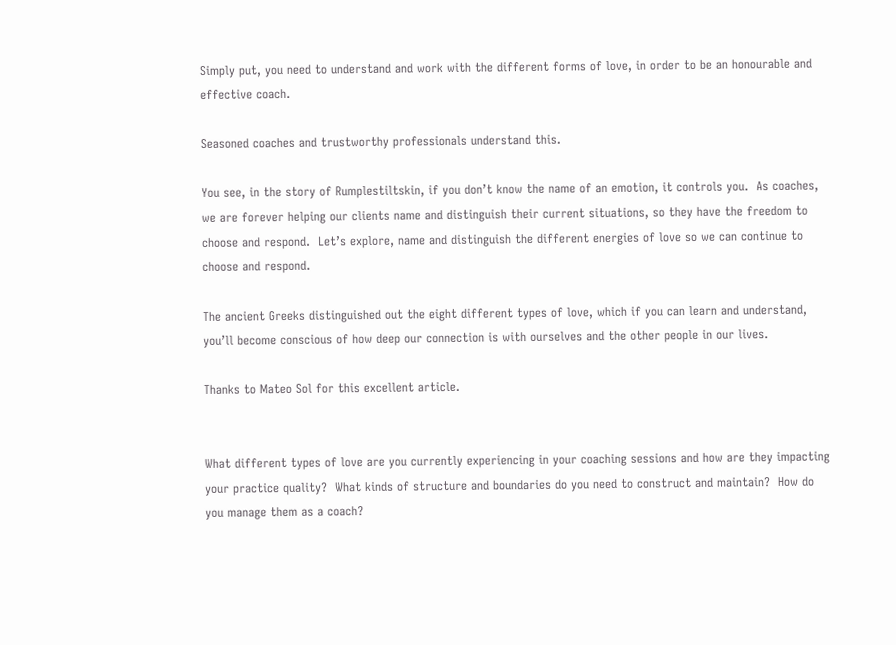Simply put, you need to understand and work with the different forms of love, in order to be an honourable and effective coach.

Seasoned coaches and trustworthy professionals understand this.

You see, in the story of Rumplestiltskin, if you don’t know the name of an emotion, it controls you.  As coaches, we are forever helping our clients name and distinguish their current situations, so they have the freedom to choose and respond.  Let’s explore, name and distinguish the different energies of love so we can continue to choose and respond.

The ancient Greeks distinguished out the eight different types of love, which if you can learn and understand, you’ll become conscious of how deep our connection is with ourselves and the other people in our lives.

Thanks to Mateo Sol for this excellent article.


What different types of love are you currently experiencing in your coaching sessions and how are they impacting your practice quality?  What kinds of structure and boundaries do you need to construct and maintain?  How do you manage them as a coach?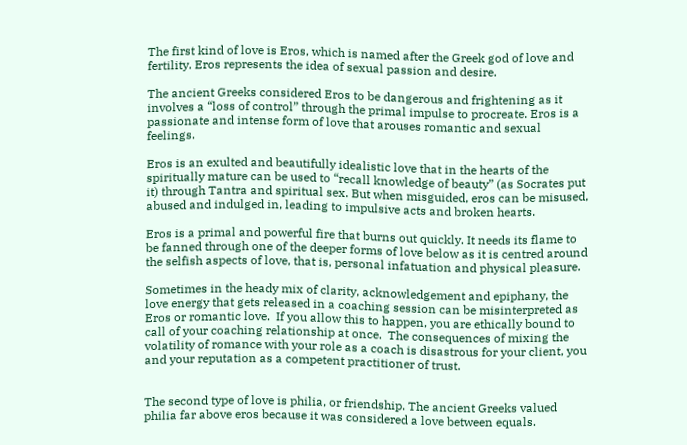The first kind of love is Eros, which is named after the Greek god of love and fertility. Eros represents the idea of sexual passion and desire.

The ancient Greeks considered Eros to be dangerous and frightening as it involves a “loss of control” through the primal impulse to procreate. Eros is a passionate and intense form of love that arouses romantic and sexual feelings.

Eros is an exulted and beautifully idealistic love that in the hearts of the spiritually mature can be used to “recall knowledge of beauty” (as Socrates put it) through Tantra and spiritual sex. But when misguided, eros can be misused, abused and indulged in, leading to impulsive acts and broken hearts.

Eros is a primal and powerful fire that burns out quickly. It needs its flame to be fanned through one of the deeper forms of love below as it is centred around the selfish aspects of love, that is, personal infatuation and physical pleasure.

Sometimes in the heady mix of clarity, acknowledgement and epiphany, the love energy that gets released in a coaching session can be misinterpreted as Eros or romantic love.  If you allow this to happen, you are ethically bound to call of your coaching relationship at once.  The consequences of mixing the volatility of romance with your role as a coach is disastrous for your client, you and your reputation as a competent practitioner of trust.


The second type of love is philia, or friendship. The ancient Greeks valued philia far above eros because it was considered a love between equals.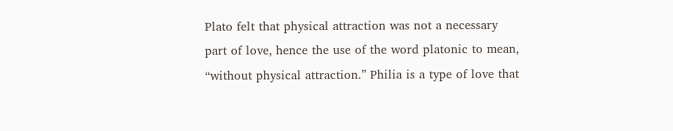Plato felt that physical attraction was not a necessary part of love, hence the use of the word platonic to mean, “without physical attraction.” Philia is a type of love that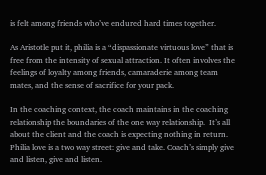is felt among friends who’ve endured hard times together.

As Aristotle put it, philia is a “dispassionate virtuous love” that is free from the intensity of sexual attraction. It often involves the feelings of loyalty among friends, camaraderie among team mates, and the sense of sacrifice for your pack.

In the coaching context, the coach maintains in the coaching relationship the boundaries of the one way relationship.  It’s all about the client and the coach is expecting nothing in return.  Philia love is a two way street: give and take. Coach’s simply give and listen, give and listen.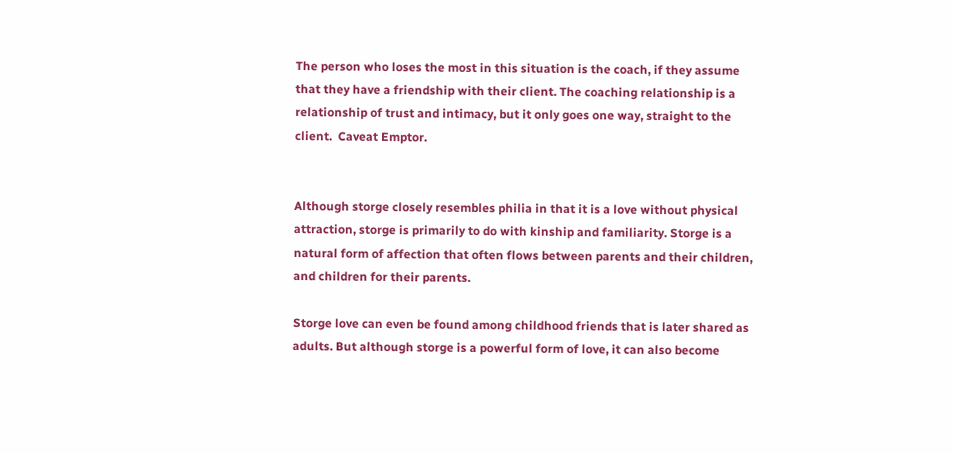The person who loses the most in this situation is the coach, if they assume that they have a friendship with their client. The coaching relationship is a relationship of trust and intimacy, but it only goes one way, straight to the client.  Caveat Emptor.


Although storge closely resembles philia in that it is a love without physical attraction, storge is primarily to do with kinship and familiarity. Storge is a natural form of affection that often flows between parents and their children, and children for their parents.

Storge love can even be found among childhood friends that is later shared as adults. But although storge is a powerful form of love, it can also become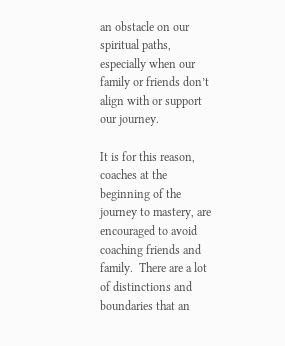an obstacle on our spiritual paths, especially when our family or friends don’t align with or support our journey.

It is for this reason, coaches at the beginning of the journey to mastery, are encouraged to avoid coaching friends and family.  There are a lot of distinctions and boundaries that an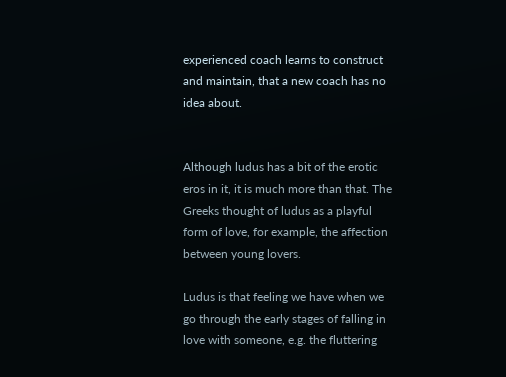experienced coach learns to construct and maintain, that a new coach has no idea about.


Although ludus has a bit of the erotic eros in it, it is much more than that. The Greeks thought of ludus as a playful form of love, for example, the affection between young lovers.

Ludus is that feeling we have when we go through the early stages of falling in love with someone, e.g. the fluttering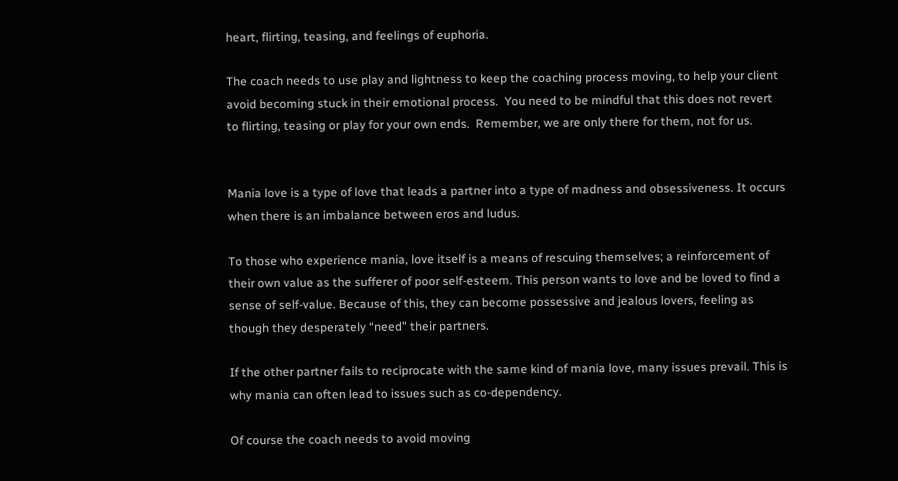heart, flirting, teasing, and feelings of euphoria.

The coach needs to use play and lightness to keep the coaching process moving, to help your client avoid becoming stuck in their emotional process.  You need to be mindful that this does not revert to flirting, teasing or play for your own ends.  Remember, we are only there for them, not for us.


Mania love is a type of love that leads a partner into a type of madness and obsessiveness. It occurs when there is an imbalance between eros and ludus.

To those who experience mania, love itself is a means of rescuing themselves; a reinforcement of their own value as the sufferer of poor self-esteem. This person wants to love and be loved to find a sense of self-value. Because of this, they can become possessive and jealous lovers, feeling as though they desperately “need” their partners.

If the other partner fails to reciprocate with the same kind of mania love, many issues prevail. This is why mania can often lead to issues such as co-dependency.

Of course the coach needs to avoid moving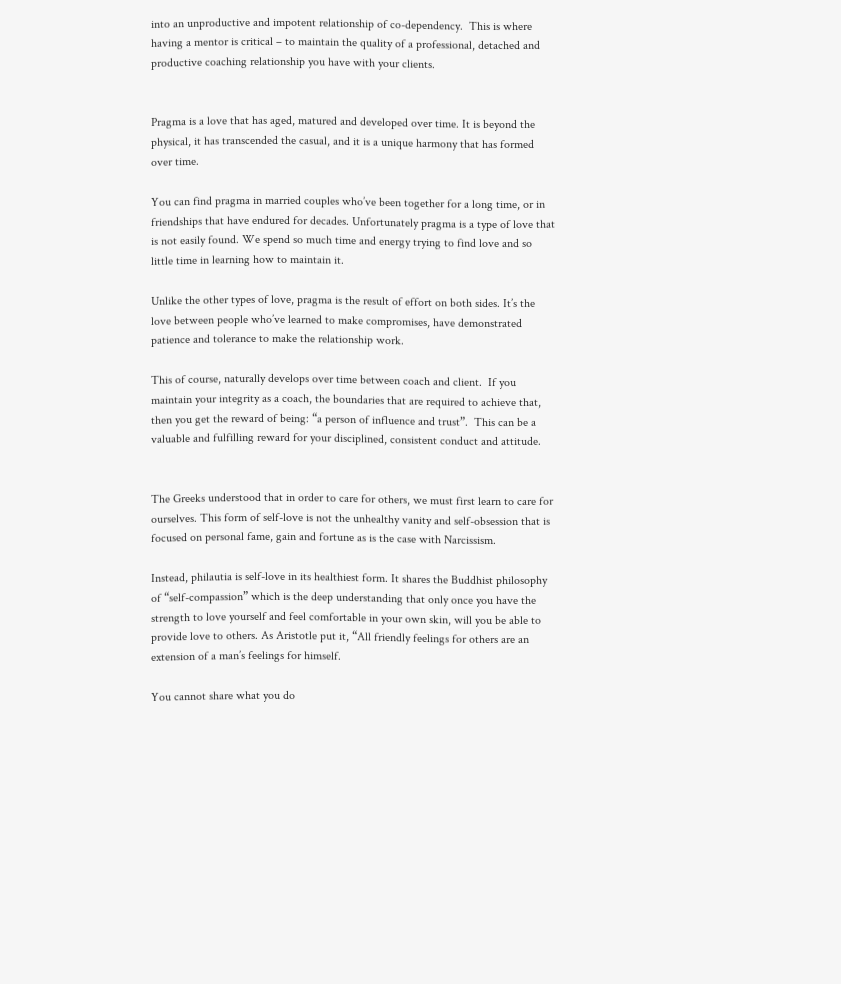into an unproductive and impotent relationship of co-dependency.  This is where having a mentor is critical – to maintain the quality of a professional, detached and productive coaching relationship you have with your clients.


Pragma is a love that has aged, matured and developed over time. It is beyond the physical, it has transcended the casual, and it is a unique harmony that has formed over time.

You can find pragma in married couples who’ve been together for a long time, or in friendships that have endured for decades. Unfortunately pragma is a type of love that is not easily found. We spend so much time and energy trying to find love and so little time in learning how to maintain it.

Unlike the other types of love, pragma is the result of effort on both sides. It’s the love between people who’ve learned to make compromises, have demonstrated patience and tolerance to make the relationship work.

This of course, naturally develops over time between coach and client.  If you maintain your integrity as a coach, the boundaries that are required to achieve that, then you get the reward of being: “a person of influence and trust”.  This can be a valuable and fulfilling reward for your disciplined, consistent conduct and attitude.


The Greeks understood that in order to care for others, we must first learn to care for ourselves. This form of self-love is not the unhealthy vanity and self-obsession that is focused on personal fame, gain and fortune as is the case with Narcissism.

Instead, philautia is self-love in its healthiest form. It shares the Buddhist philosophy of “self-compassion” which is the deep understanding that only once you have the strength to love yourself and feel comfortable in your own skin, will you be able to provide love to others. As Aristotle put it, “All friendly feelings for others are an extension of a man’s feelings for himself.

You cannot share what you do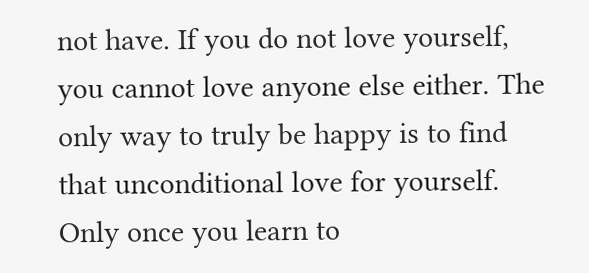not have. If you do not love yourself, you cannot love anyone else either. The only way to truly be happy is to find that unconditional love for yourself. Only once you learn to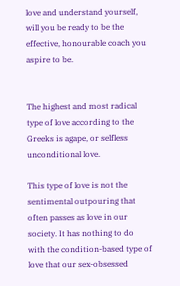love and understand yourself, will you be ready to be the effective, honourable coach you aspire to be.


The highest and most radical type of love according to the Greeks is agape, or selfless unconditional love.

This type of love is not the sentimental outpouring that often passes as love in our society. It has nothing to do with the condition-based type of love that our sex-obsessed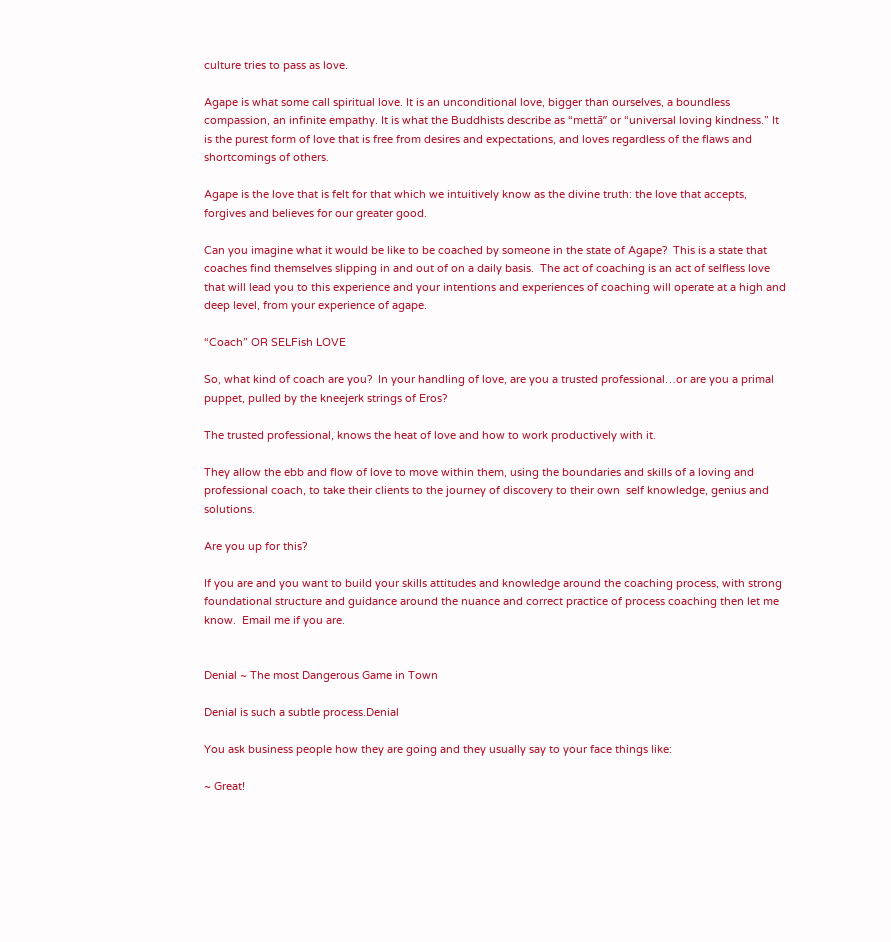culture tries to pass as love.

Agape is what some call spiritual love. It is an unconditional love, bigger than ourselves, a boundless compassion, an infinite empathy. It is what the Buddhists describe as “mettā” or “universal loving kindness.” It is the purest form of love that is free from desires and expectations, and loves regardless of the flaws and shortcomings of others.

Agape is the love that is felt for that which we intuitively know as the divine truth: the love that accepts, forgives and believes for our greater good.

Can you imagine what it would be like to be coached by someone in the state of Agape?  This is a state that coaches find themselves slipping in and out of on a daily basis.  The act of coaching is an act of selfless love that will lead you to this experience and your intentions and experiences of coaching will operate at a high and deep level, from your experience of agape.

“Coach” OR SELFish LOVE

So, what kind of coach are you?  In your handling of love, are you a trusted professional…or are you a primal puppet, pulled by the kneejerk strings of Eros?

The trusted professional, knows the heat of love and how to work productively with it.

They allow the ebb and flow of love to move within them, using the boundaries and skills of a loving and professional coach, to take their clients to the journey of discovery to their own  self knowledge, genius and solutions.

Are you up for this?

If you are and you want to build your skills attitudes and knowledge around the coaching process, with strong foundational structure and guidance around the nuance and correct practice of process coaching then let me know.  Email me if you are.


Denial ~ The most Dangerous Game in Town

Denial is such a subtle process.Denial

You ask business people how they are going and they usually say to your face things like:

~ Great!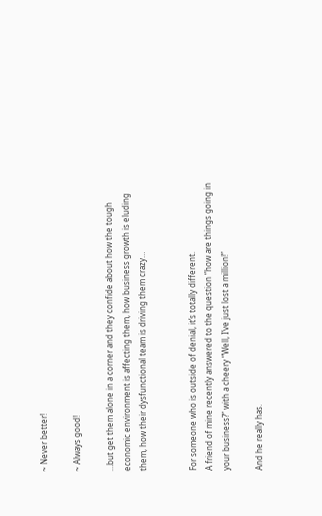~ Never better!

~ Always good!

…but get them alone in a corner and they confide about how the tough economic environment is affecting them, how business growth is eluding them, how their dysfunctional team is driving them crazy…


For someone who is outside of denial, it’s totally different.
A friend of mine recently answered to the question “how are things going in your business?” with a cheery “Well, I’ve just lost a million!”

And he really has.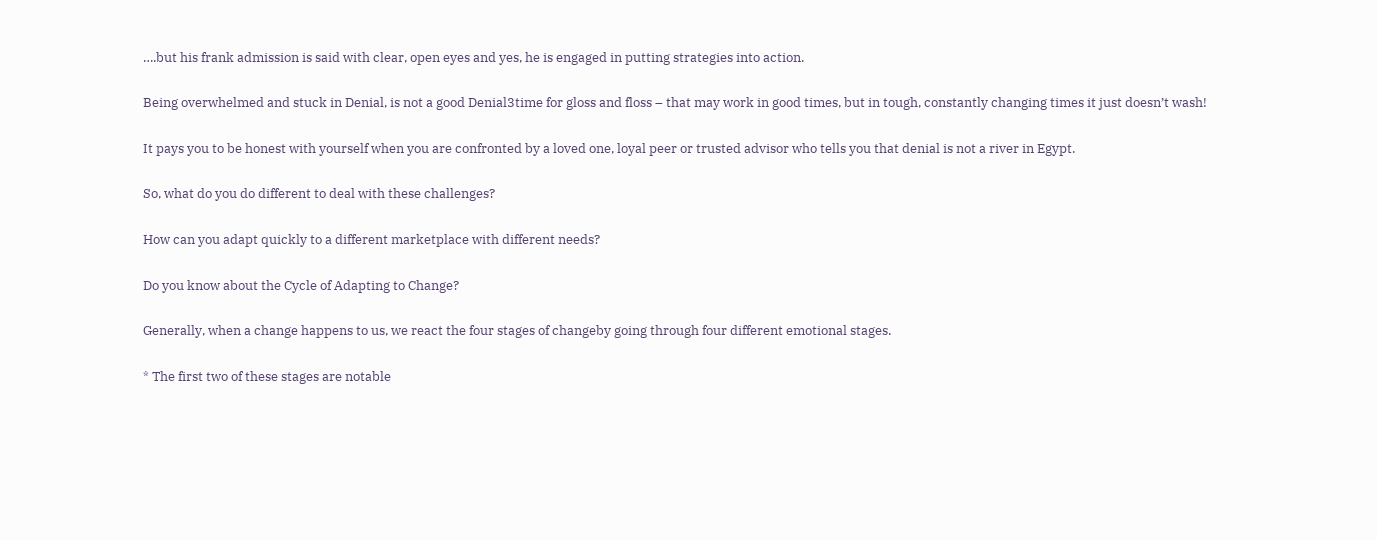….but his frank admission is said with clear, open eyes and yes, he is engaged in putting strategies into action.

Being overwhelmed and stuck in Denial, is not a good Denial3time for gloss and floss – that may work in good times, but in tough, constantly changing times it just doesn’t wash!

It pays you to be honest with yourself when you are confronted by a loved one, loyal peer or trusted advisor who tells you that denial is not a river in Egypt.

So, what do you do different to deal with these challenges?

How can you adapt quickly to a different marketplace with different needs?

Do you know about the Cycle of Adapting to Change?

Generally, when a change happens to us, we react the four stages of changeby going through four different emotional stages.

* The first two of these stages are notable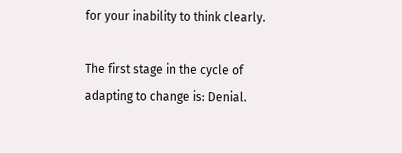for your inability to think clearly.

The first stage in the cycle of adapting to change is: Denial.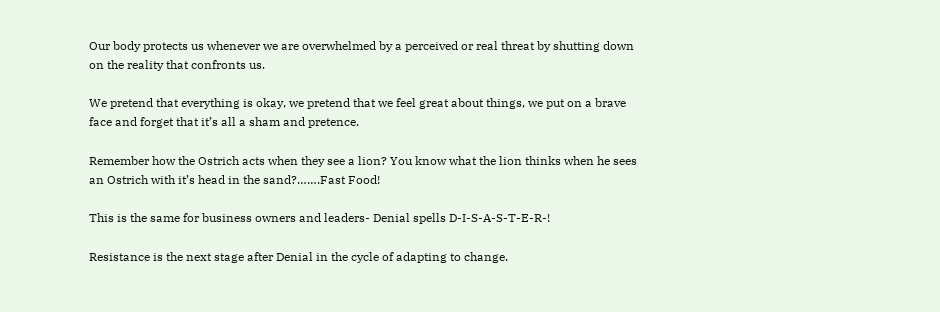Our body protects us whenever we are overwhelmed by a perceived or real threat by shutting down on the reality that confronts us.

We pretend that everything is okay, we pretend that we feel great about things, we put on a brave face and forget that it’s all a sham and pretence.

Remember how the Ostrich acts when they see a lion? You know what the lion thinks when he sees an Ostrich with it’s head in the sand?…….Fast Food!

This is the same for business owners and leaders- Denial spells D-I-S-A-S-T-E-R-!

Resistance is the next stage after Denial in the cycle of adapting to change.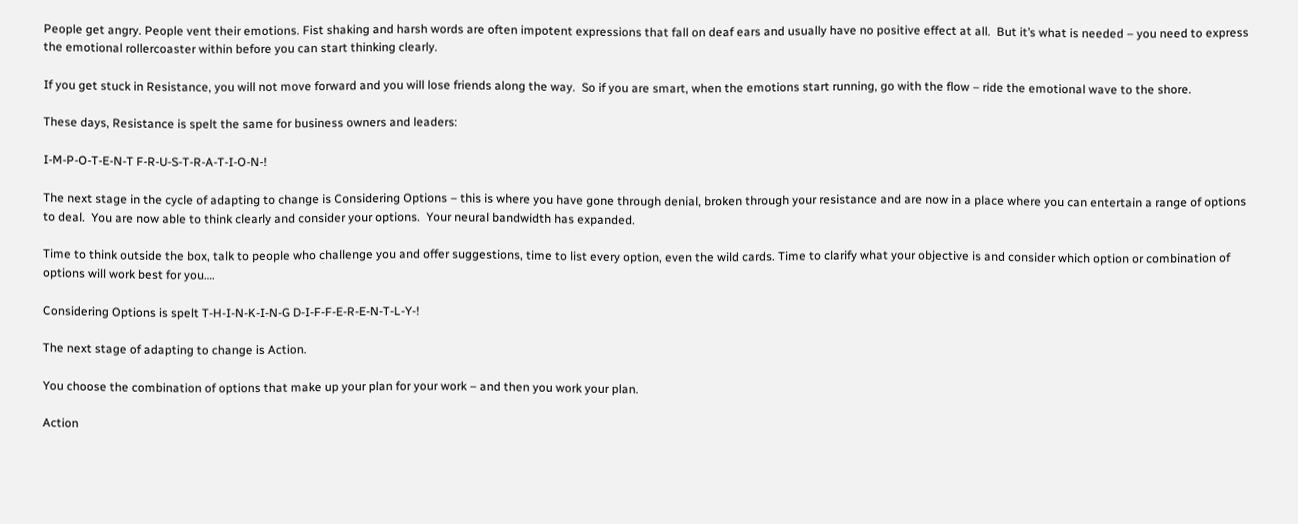People get angry. People vent their emotions. Fist shaking and harsh words are often impotent expressions that fall on deaf ears and usually have no positive effect at all.  But it’s what is needed – you need to express the emotional rollercoaster within before you can start thinking clearly.

If you get stuck in Resistance, you will not move forward and you will lose friends along the way.  So if you are smart, when the emotions start running, go with the flow – ride the emotional wave to the shore.

These days, Resistance is spelt the same for business owners and leaders:

I-M-P-O-T-E-N-T F-R-U-S-T-R-A-T-I-O-N-!

The next stage in the cycle of adapting to change is Considering Options – this is where you have gone through denial, broken through your resistance and are now in a place where you can entertain a range of options to deal.  You are now able to think clearly and consider your options.  Your neural bandwidth has expanded.

Time to think outside the box, talk to people who challenge you and offer suggestions, time to list every option, even the wild cards. Time to clarify what your objective is and consider which option or combination of options will work best for you….

Considering Options is spelt T-H-I-N-K-I-N-G D-I-F-F-E-R-E-N-T-L-Y-!

The next stage of adapting to change is Action.

You choose the combination of options that make up your plan for your work – and then you work your plan.

Action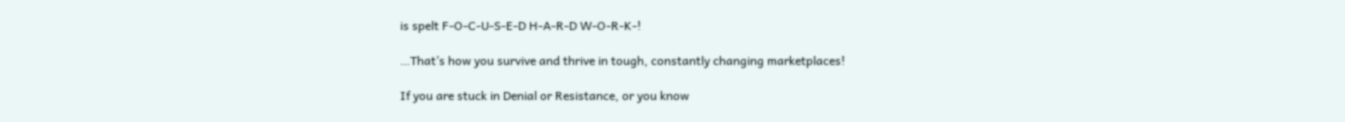is spelt F-O-C-U-S-E-D H-A-R-D W-O-R-K-!

…That’s how you survive and thrive in tough, constantly changing marketplaces!

If you are stuck in Denial or Resistance, or you know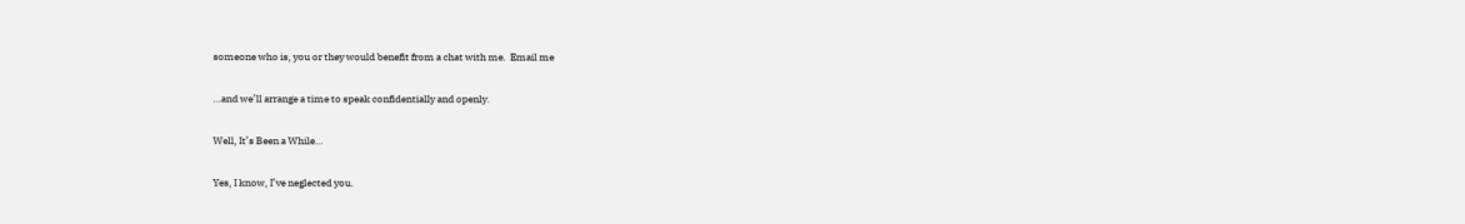someone who is, you or they would benefit from a chat with me.  Email me

…and we’ll arrange a time to speak confidentially and openly.

Well, It’s Been a While…

Yes, I know, I’ve neglected you.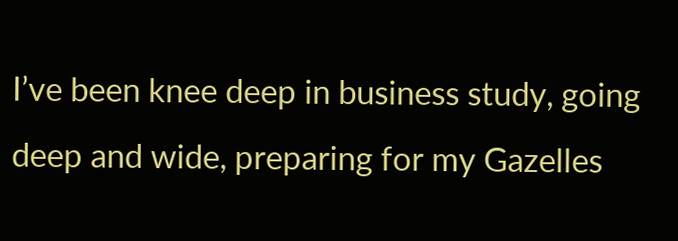I’ve been knee deep in business study, going deep and wide, preparing for my Gazelles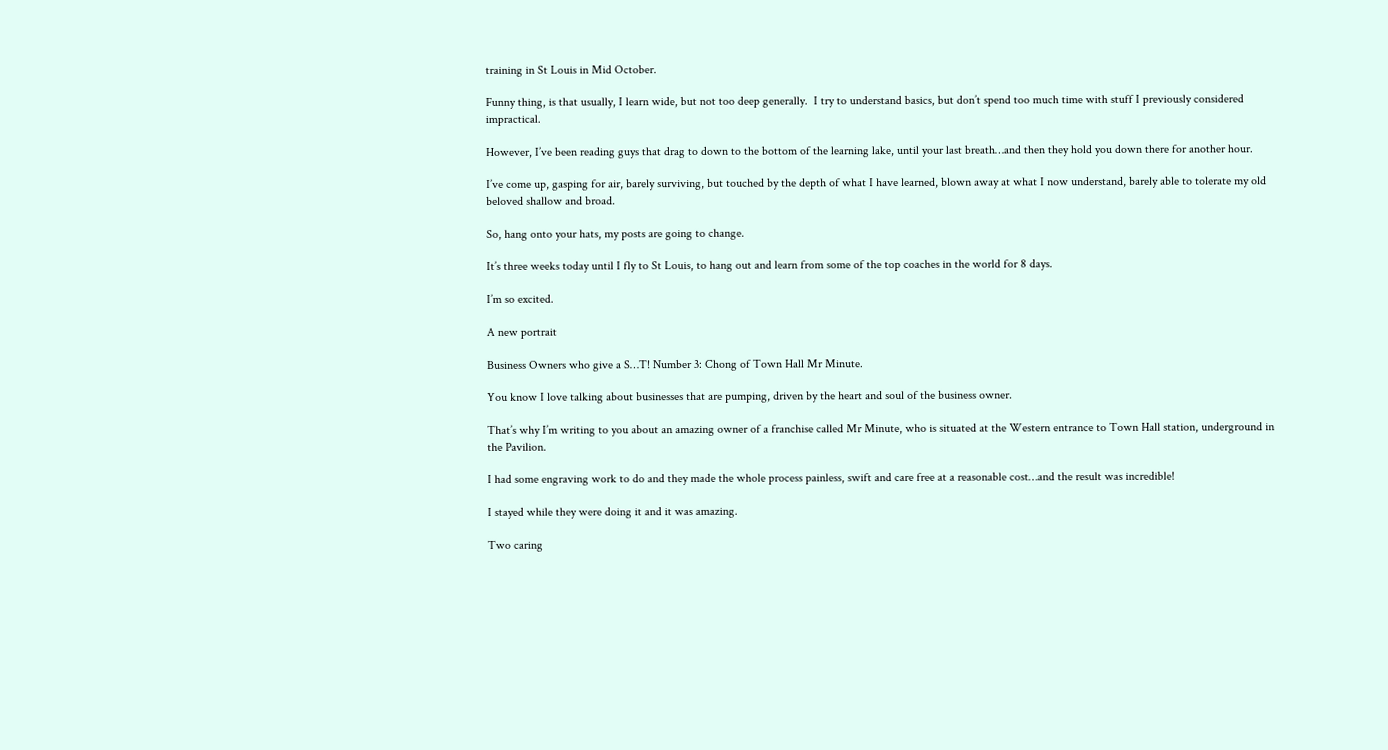training in St Louis in Mid October.

Funny thing, is that usually, I learn wide, but not too deep generally.  I try to understand basics, but don’t spend too much time with stuff I previously considered impractical.

However, I’ve been reading guys that drag to down to the bottom of the learning lake, until your last breath…and then they hold you down there for another hour.

I’ve come up, gasping for air, barely surviving, but touched by the depth of what I have learned, blown away at what I now understand, barely able to tolerate my old beloved shallow and broad.

So, hang onto your hats, my posts are going to change.

It’s three weeks today until I fly to St Louis, to hang out and learn from some of the top coaches in the world for 8 days.

I’m so excited.

A new portrait

Business Owners who give a S…T! Number 3: Chong of Town Hall Mr Minute.

You know I love talking about businesses that are pumping, driven by the heart and soul of the business owner.

That’s why I’m writing to you about an amazing owner of a franchise called Mr Minute, who is situated at the Western entrance to Town Hall station, underground in the Pavilion.

I had some engraving work to do and they made the whole process painless, swift and care free at a reasonable cost…and the result was incredible!

I stayed while they were doing it and it was amazing.

Two caring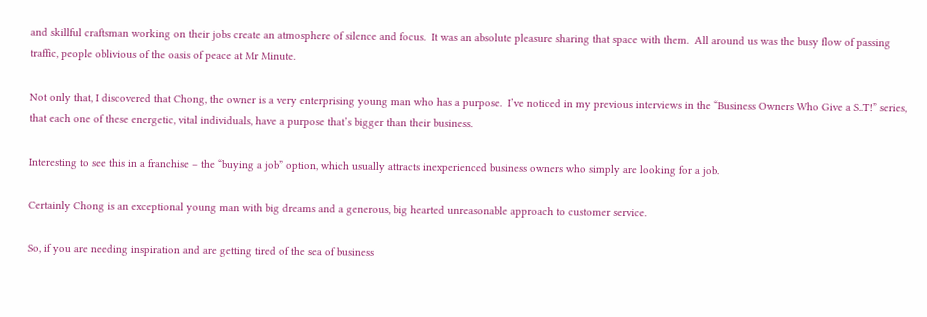and skillful craftsman working on their jobs create an atmosphere of silence and focus.  It was an absolute pleasure sharing that space with them.  All around us was the busy flow of passing traffic, people oblivious of the oasis of peace at Mr Minute.

Not only that, I discovered that Chong, the owner is a very enterprising young man who has a purpose.  I’ve noticed in my previous interviews in the “Business Owners Who Give a S..T!” series, that each one of these energetic, vital individuals, have a purpose that’s bigger than their business.

Interesting to see this in a franchise – the “buying a job” option, which usually attracts inexperienced business owners who simply are looking for a job.

Certainly Chong is an exceptional young man with big dreams and a generous, big hearted unreasonable approach to customer service.

So, if you are needing inspiration and are getting tired of the sea of business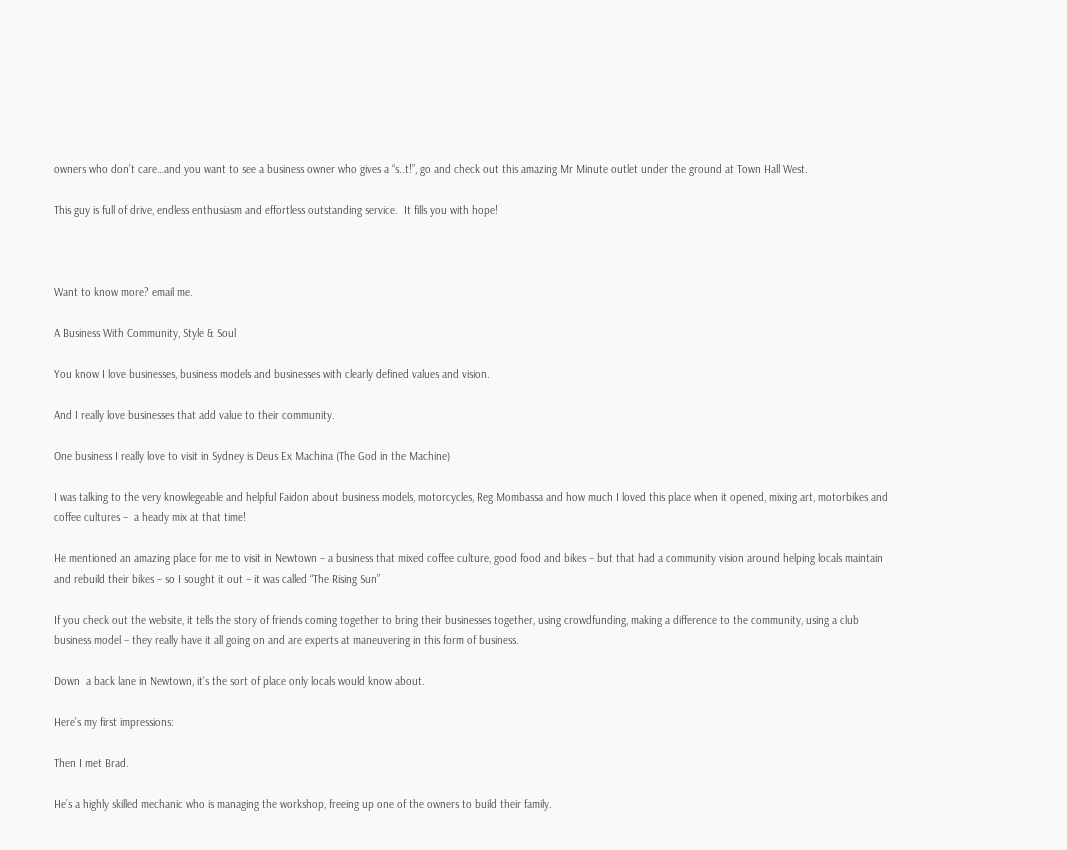owners who don’t care…and you want to see a business owner who gives a “s..t!”, go and check out this amazing Mr Minute outlet under the ground at Town Hall West.

This guy is full of drive, endless enthusiasm and effortless outstanding service.  It fills you with hope!



Want to know more? email me.

A Business With Community, Style & Soul

You know I love businesses, business models and businesses with clearly defined values and vision.

And I really love businesses that add value to their community.

One business I really love to visit in Sydney is Deus Ex Machina (The God in the Machine)

I was talking to the very knowlegeable and helpful Faidon about business models, motorcycles, Reg Mombassa and how much I loved this place when it opened, mixing art, motorbikes and coffee cultures –  a heady mix at that time!

He mentioned an amazing place for me to visit in Newtown – a business that mixed coffee culture, good food and bikes – but that had a community vision around helping locals maintain and rebuild their bikes – so I sought it out – it was called “The Rising Sun”

If you check out the website, it tells the story of friends coming together to bring their businesses together, using crowdfunding, making a difference to the community, using a club business model – they really have it all going on and are experts at maneuvering in this form of business.

Down  a back lane in Newtown, it’s the sort of place only locals would know about.

Here’s my first impressions:

Then I met Brad.

He’s a highly skilled mechanic who is managing the workshop, freeing up one of the owners to build their family.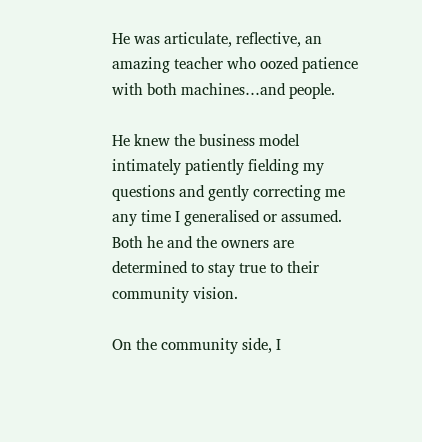He was articulate, reflective, an amazing teacher who oozed patience with both machines…and people.

He knew the business model intimately patiently fielding my questions and gently correcting me any time I generalised or assumed.  Both he and the owners are determined to stay true to their community vision.

On the community side, I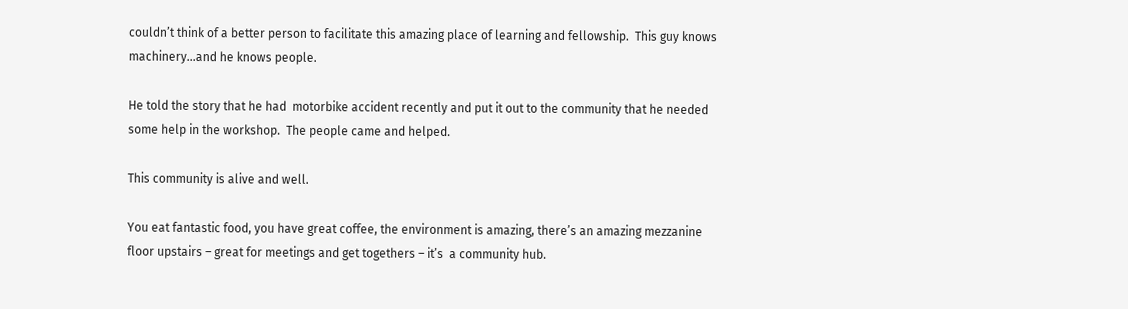couldn’t think of a better person to facilitate this amazing place of learning and fellowship.  This guy knows machinery...and he knows people.

He told the story that he had  motorbike accident recently and put it out to the community that he needed some help in the workshop.  The people came and helped.

This community is alive and well.

You eat fantastic food, you have great coffee, the environment is amazing, there’s an amazing mezzanine floor upstairs – great for meetings and get togethers – it’s  a community hub.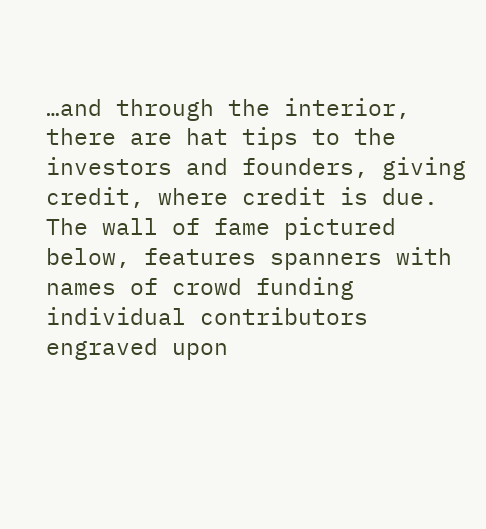…and through the interior, there are hat tips to the investors and founders, giving credit, where credit is due.  The wall of fame pictured below, features spanners with names of crowd funding individual contributors engraved upon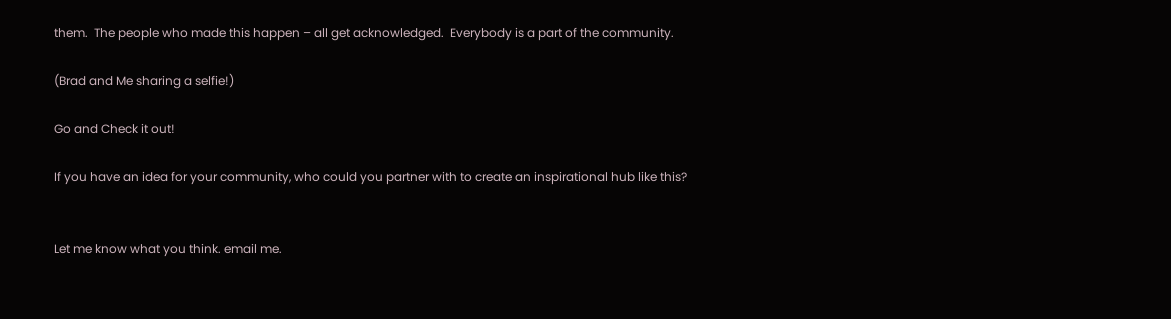them.  The people who made this happen – all get acknowledged.  Everybody is a part of the community.

(Brad and Me sharing a selfie!)

Go and Check it out!

If you have an idea for your community, who could you partner with to create an inspirational hub like this?


Let me know what you think. email me.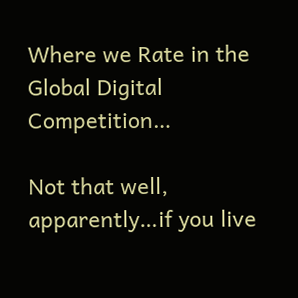Where we Rate in the Global Digital Competition…

Not that well, apparently…if you live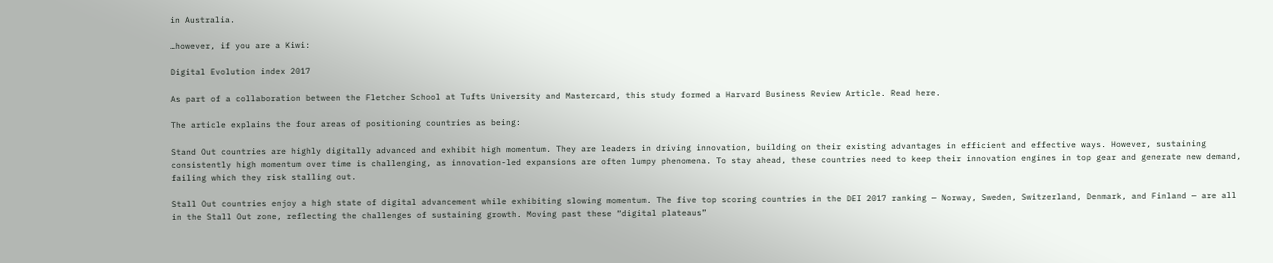in Australia.

…however, if you are a Kiwi:

Digital Evolution index 2017

As part of a collaboration between the Fletcher School at Tufts University and Mastercard, this study formed a Harvard Business Review Article. Read here.

The article explains the four areas of positioning countries as being:

Stand Out countries are highly digitally advanced and exhibit high momentum. They are leaders in driving innovation, building on their existing advantages in efficient and effective ways. However, sustaining consistently high momentum over time is challenging, as innovation-led expansions are often lumpy phenomena. To stay ahead, these countries need to keep their innovation engines in top gear and generate new demand, failing which they risk stalling out.

Stall Out countries enjoy a high state of digital advancement while exhibiting slowing momentum. The five top scoring countries in the DEI 2017 ranking — Norway, Sweden, Switzerland, Denmark, and Finland — are all in the Stall Out zone, reflecting the challenges of sustaining growth. Moving past these “digital plateaus”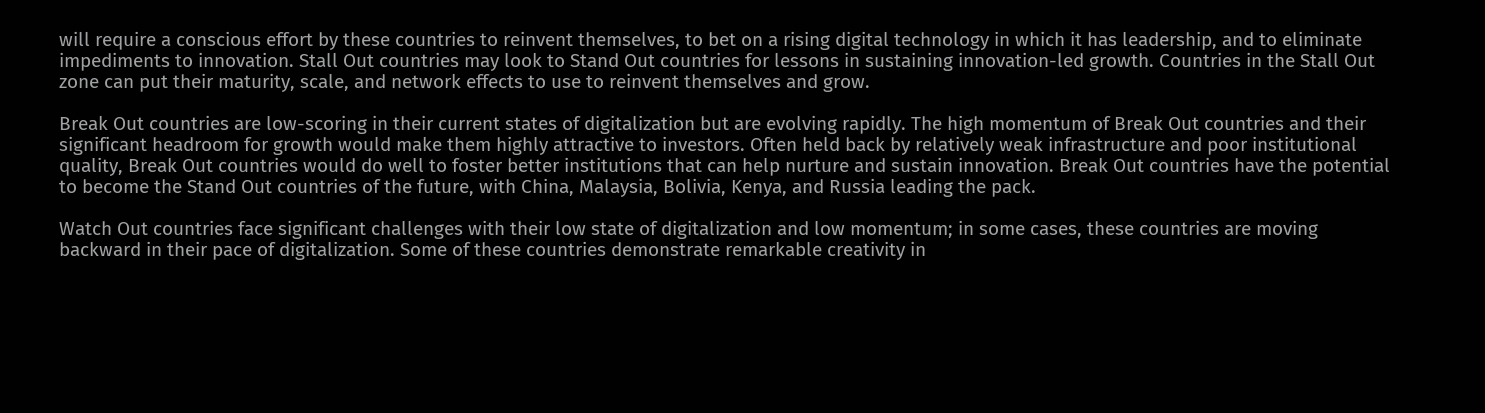will require a conscious effort by these countries to reinvent themselves, to bet on a rising digital technology in which it has leadership, and to eliminate impediments to innovation. Stall Out countries may look to Stand Out countries for lessons in sustaining innovation-led growth. Countries in the Stall Out zone can put their maturity, scale, and network effects to use to reinvent themselves and grow.

Break Out countries are low-scoring in their current states of digitalization but are evolving rapidly. The high momentum of Break Out countries and their significant headroom for growth would make them highly attractive to investors. Often held back by relatively weak infrastructure and poor institutional quality, Break Out countries would do well to foster better institutions that can help nurture and sustain innovation. Break Out countries have the potential to become the Stand Out countries of the future, with China, Malaysia, Bolivia, Kenya, and Russia leading the pack.

Watch Out countries face significant challenges with their low state of digitalization and low momentum; in some cases, these countries are moving backward in their pace of digitalization. Some of these countries demonstrate remarkable creativity in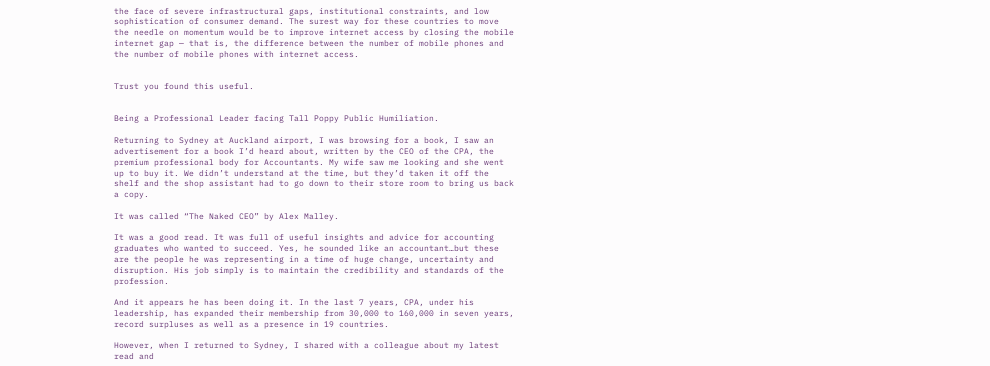the face of severe infrastructural gaps, institutional constraints, and low sophistication of consumer demand. The surest way for these countries to move the needle on momentum would be to improve internet access by closing the mobile internet gap — that is, the difference between the number of mobile phones and the number of mobile phones with internet access.


Trust you found this useful.


Being a Professional Leader facing Tall Poppy Public Humiliation.

Returning to Sydney at Auckland airport, I was browsing for a book, I saw an advertisement for a book I’d heard about, written by the CEO of the CPA, the premium professional body for Accountants. My wife saw me looking and she went up to buy it. We didn’t understand at the time, but they’d taken it off the shelf and the shop assistant had to go down to their store room to bring us back a copy.

It was called “The Naked CEO” by Alex Malley.

It was a good read. It was full of useful insights and advice for accounting graduates who wanted to succeed. Yes, he sounded like an accountant…but these are the people he was representing in a time of huge change, uncertainty and disruption. His job simply is to maintain the credibility and standards of the profession.

And it appears he has been doing it. In the last 7 years, CPA, under his leadership, has expanded their membership from 30,000 to 160,000 in seven years, record surpluses as well as a presence in 19 countries.

However, when I returned to Sydney, I shared with a colleague about my latest read and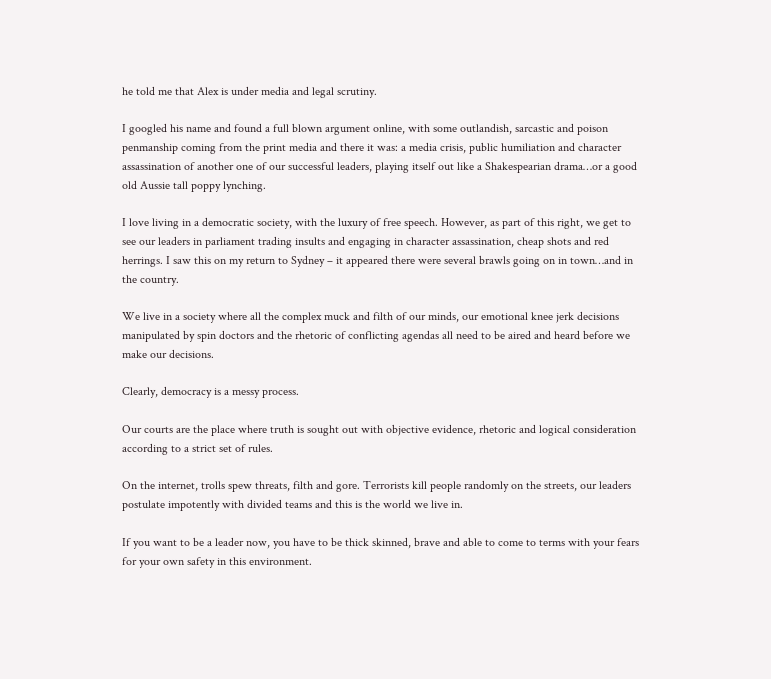he told me that Alex is under media and legal scrutiny.

I googled his name and found a full blown argument online, with some outlandish, sarcastic and poison penmanship coming from the print media and there it was: a media crisis, public humiliation and character assassination of another one of our successful leaders, playing itself out like a Shakespearian drama…or a good old Aussie tall poppy lynching.

I love living in a democratic society, with the luxury of free speech. However, as part of this right, we get to see our leaders in parliament trading insults and engaging in character assassination, cheap shots and red herrings. I saw this on my return to Sydney – it appeared there were several brawls going on in town…and in the country.

We live in a society where all the complex muck and filth of our minds, our emotional knee jerk decisions manipulated by spin doctors and the rhetoric of conflicting agendas all need to be aired and heard before we make our decisions.

Clearly, democracy is a messy process.

Our courts are the place where truth is sought out with objective evidence, rhetoric and logical consideration according to a strict set of rules.

On the internet, trolls spew threats, filth and gore. Terrorists kill people randomly on the streets, our leaders postulate impotently with divided teams and this is the world we live in.

If you want to be a leader now, you have to be thick skinned, brave and able to come to terms with your fears for your own safety in this environment.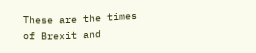These are the times of Brexit and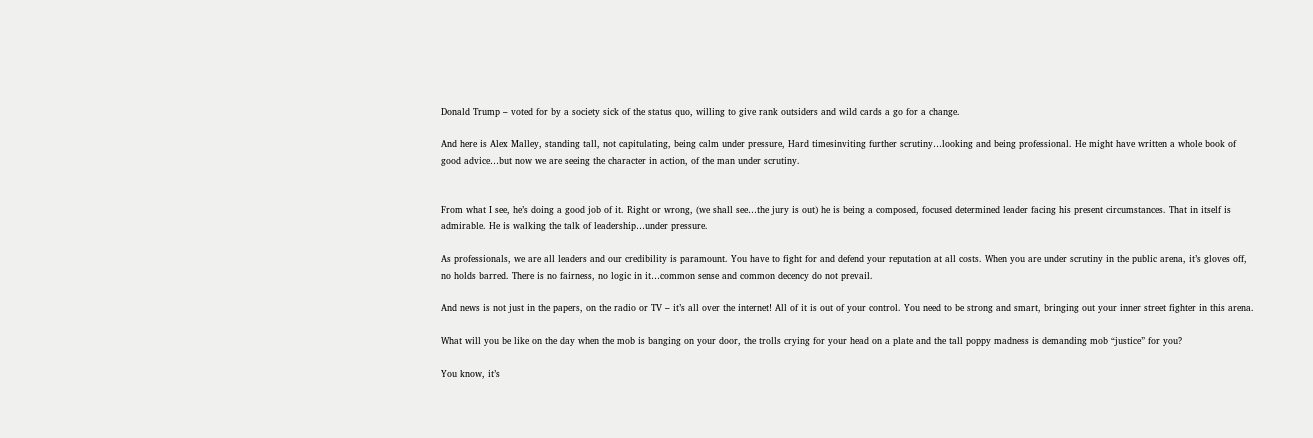Donald Trump – voted for by a society sick of the status quo, willing to give rank outsiders and wild cards a go for a change.

And here is Alex Malley, standing tall, not capitulating, being calm under pressure, Hard timesinviting further scrutiny…looking and being professional. He might have written a whole book of good advice…but now we are seeing the character in action, of the man under scrutiny.


From what I see, he’s doing a good job of it. Right or wrong, (we shall see…the jury is out) he is being a composed, focused determined leader facing his present circumstances. That in itself is admirable. He is walking the talk of leadership…under pressure.

As professionals, we are all leaders and our credibility is paramount. You have to fight for and defend your reputation at all costs. When you are under scrutiny in the public arena, it’s gloves off, no holds barred. There is no fairness, no logic in it…common sense and common decency do not prevail.

And news is not just in the papers, on the radio or TV – it’s all over the internet! All of it is out of your control. You need to be strong and smart, bringing out your inner street fighter in this arena.

What will you be like on the day when the mob is banging on your door, the trolls crying for your head on a plate and the tall poppy madness is demanding mob “justice” for you?

You know, it’s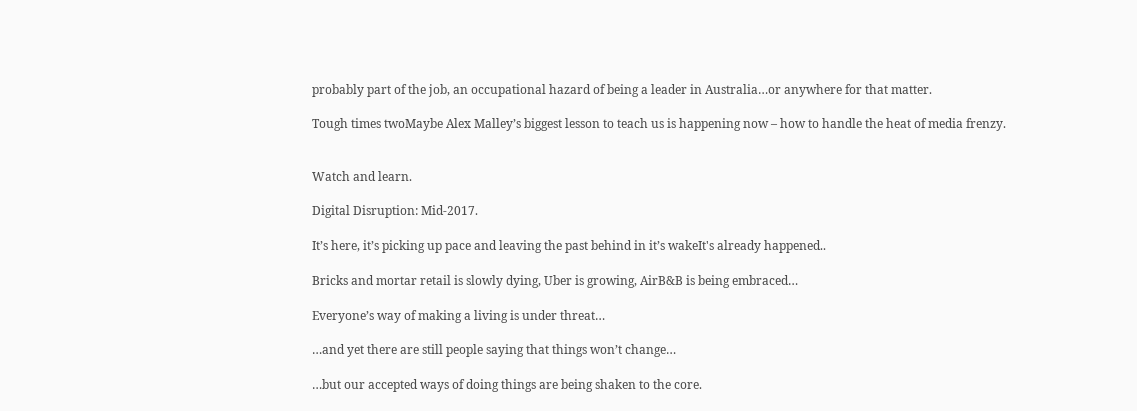probably part of the job, an occupational hazard of being a leader in Australia…or anywhere for that matter.

Tough times twoMaybe Alex Malley’s biggest lesson to teach us is happening now – how to handle the heat of media frenzy.


Watch and learn.

Digital Disruption: Mid-2017.

It’s here, it’s picking up pace and leaving the past behind in it’s wakeIt's already happened..

Bricks and mortar retail is slowly dying, Uber is growing, AirB&B is being embraced…

Everyone’s way of making a living is under threat…

…and yet there are still people saying that things won’t change…

…but our accepted ways of doing things are being shaken to the core.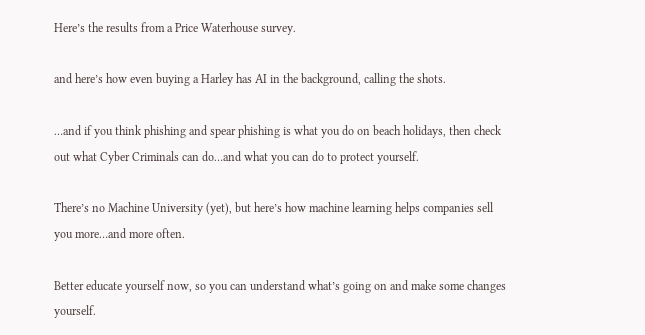Here’s the results from a Price Waterhouse survey.

and here’s how even buying a Harley has AI in the background, calling the shots.

…and if you think phishing and spear phishing is what you do on beach holidays, then check out what Cyber Criminals can do…and what you can do to protect yourself.

There’s no Machine University (yet), but here’s how machine learning helps companies sell you more…and more often.

Better educate yourself now, so you can understand what’s going on and make some changes yourself.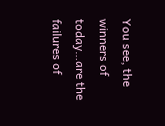You see, the winners of today…are the failures of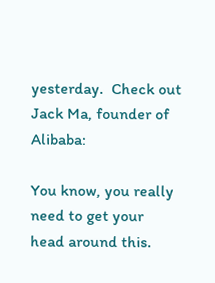yesterday.  Check out Jack Ma, founder of Alibaba:

You know, you really need to get your head around this.